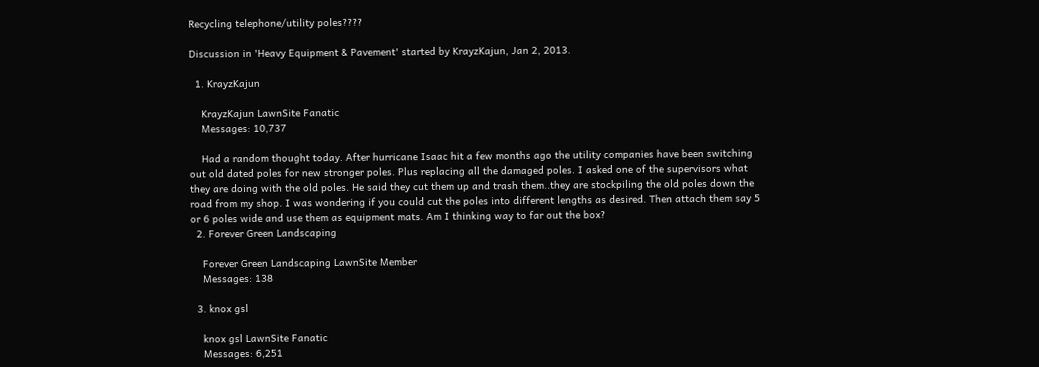Recycling telephone/utility poles????

Discussion in 'Heavy Equipment & Pavement' started by KrayzKajun, Jan 2, 2013.

  1. KrayzKajun

    KrayzKajun LawnSite Fanatic
    Messages: 10,737

    Had a random thought today. After hurricane Isaac hit a few months ago the utility companies have been switching out old dated poles for new stronger poles. Plus replacing all the damaged poles. I asked one of the supervisors what they are doing with the old poles. He said they cut them up and trash them..they are stockpiling the old poles down the road from my shop. I was wondering if you could cut the poles into different lengths as desired. Then attach them say 5 or 6 poles wide and use them as equipment mats. Am I thinking way to far out the box?
  2. Forever Green Landscaping

    Forever Green Landscaping LawnSite Member
    Messages: 138

  3. knox gsl

    knox gsl LawnSite Fanatic
    Messages: 6,251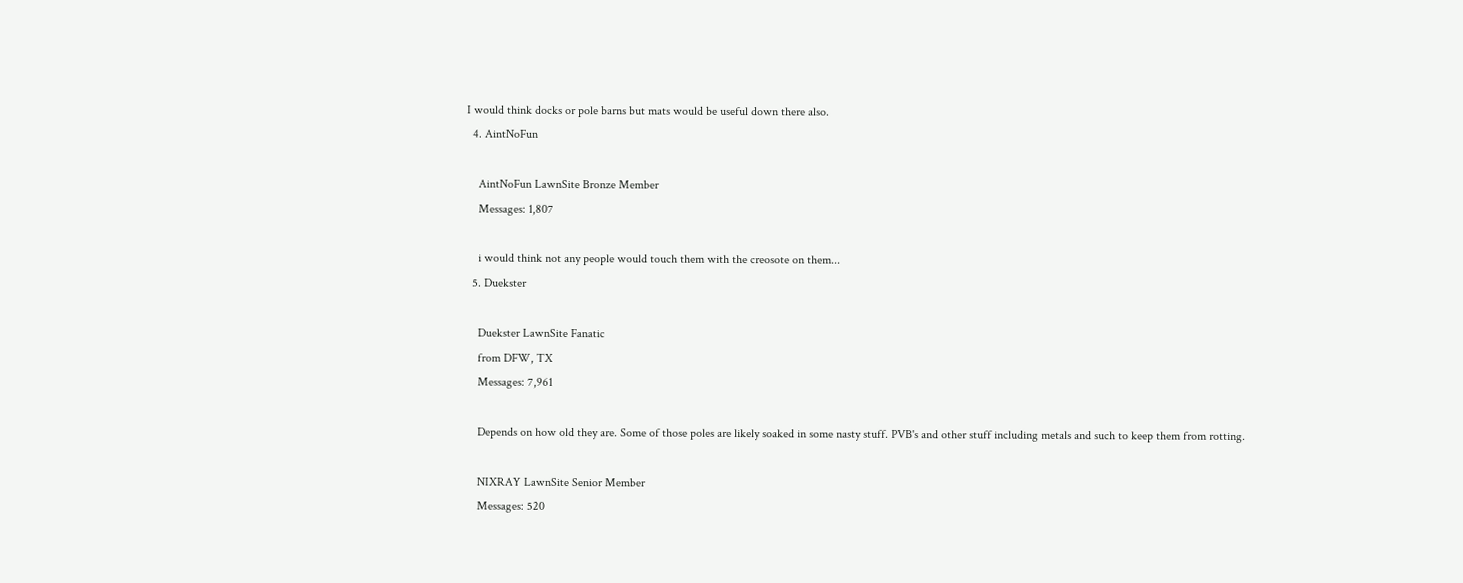I would think docks or pole barns but mats would be useful down there also.
  4. AintNoFun

    AintNoFun LawnSite Bronze Member
    Messages: 1,807

    i would think not any people would touch them with the creosote on them...
  5. Duekster

    Duekster LawnSite Fanatic
    from DFW, TX
    Messages: 7,961

    Depends on how old they are. Some of those poles are likely soaked in some nasty stuff. PVB's and other stuff including metals and such to keep them from rotting.

    NIXRAY LawnSite Senior Member
    Messages: 520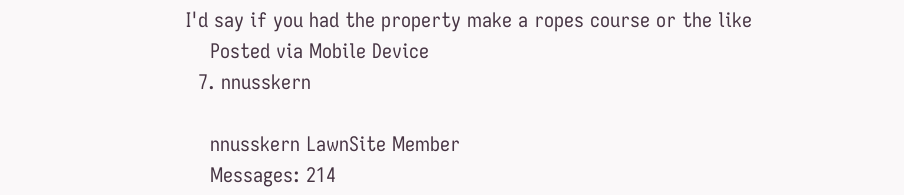I'd say if you had the property make a ropes course or the like
    Posted via Mobile Device
  7. nnusskern

    nnusskern LawnSite Member
    Messages: 214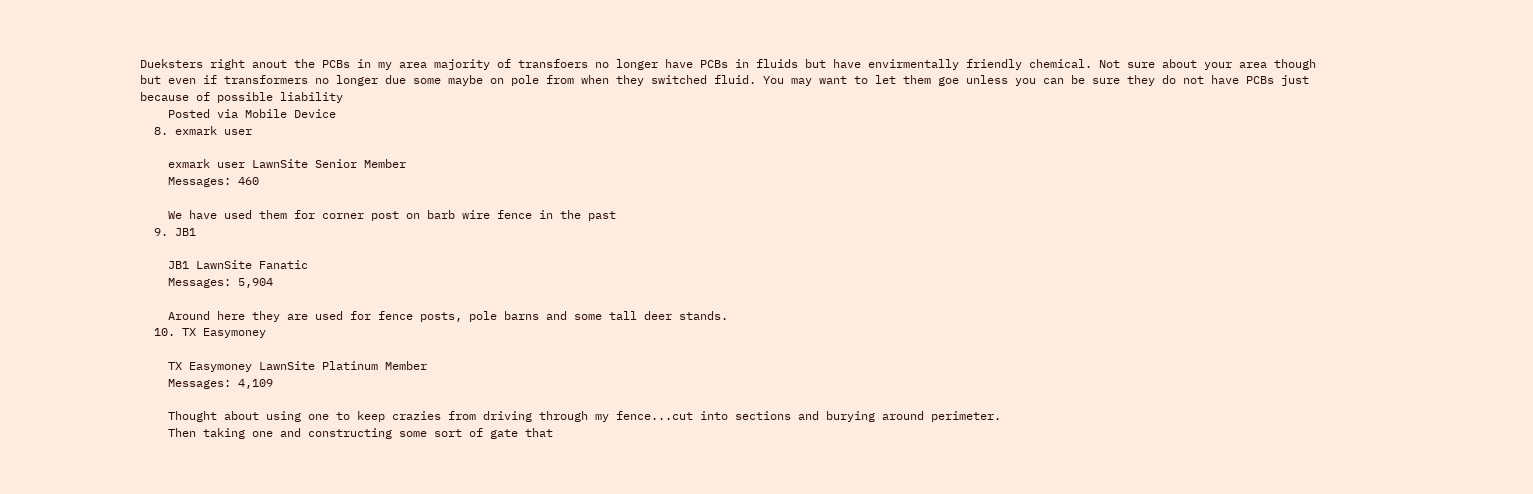Dueksters right anout the PCBs in my area majority of transfoers no longer have PCBs in fluids but have envirmentally friendly chemical. Not sure about your area though but even if transformers no longer due some maybe on pole from when they switched fluid. You may want to let them goe unless you can be sure they do not have PCBs just because of possible liability
    Posted via Mobile Device
  8. exmark user

    exmark user LawnSite Senior Member
    Messages: 460

    We have used them for corner post on barb wire fence in the past
  9. JB1

    JB1 LawnSite Fanatic
    Messages: 5,904

    Around here they are used for fence posts, pole barns and some tall deer stands.
  10. TX Easymoney

    TX Easymoney LawnSite Platinum Member
    Messages: 4,109

    Thought about using one to keep crazies from driving through my fence...cut into sections and burying around perimeter.
    Then taking one and constructing some sort of gate that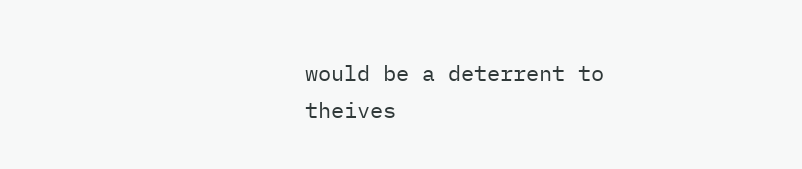would be a deterrent to theives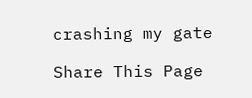crashing my gate

Share This Page